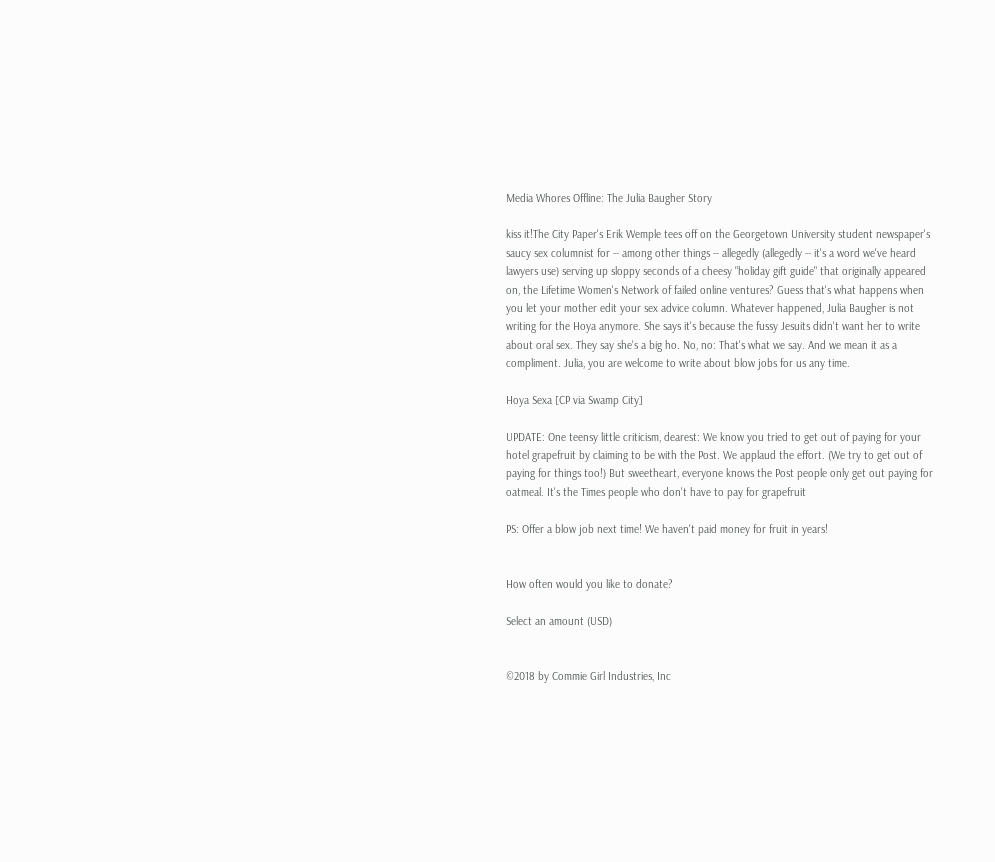Media Whores Offline: The Julia Baugher Story

kiss it!The City Paper's Erik Wemple tees off on the Georgetown University student newspaper's saucy sex columnist for -- among other things -- allegedly (allegedly -- it's a word we've heard lawyers use) serving up sloppy seconds of a cheesy "holiday gift guide" that originally appeared on, the Lifetime Women's Network of failed online ventures? Guess that's what happens when you let your mother edit your sex advice column. Whatever happened, Julia Baugher is not writing for the Hoya anymore. She says it's because the fussy Jesuits didn't want her to write about oral sex. They say she's a big ho. No, no: That's what we say. And we mean it as a compliment. Julia, you are welcome to write about blow jobs for us any time.

Hoya Sexa [CP via Swamp City]

UPDATE: One teensy little criticism, dearest: We know you tried to get out of paying for your hotel grapefruit by claiming to be with the Post. We applaud the effort. (We try to get out of paying for things too!) But sweetheart, everyone knows the Post people only get out paying for oatmeal. It's the Times people who don't have to pay for grapefruit

PS: Offer a blow job next time! We haven't paid money for fruit in years!


How often would you like to donate?

Select an amount (USD)


©2018 by Commie Girl Industries, Inc